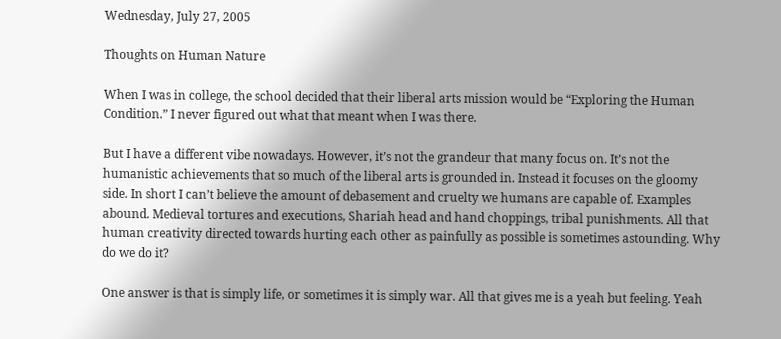Wednesday, July 27, 2005

Thoughts on Human Nature

When I was in college, the school decided that their liberal arts mission would be “Exploring the Human Condition.” I never figured out what that meant when I was there.

But I have a different vibe nowadays. However, it’s not the grandeur that many focus on. It’s not the humanistic achievements that so much of the liberal arts is grounded in. Instead it focuses on the gloomy side. In short I can’t believe the amount of debasement and cruelty we humans are capable of. Examples abound. Medieval tortures and executions, Shariah head and hand choppings, tribal punishments. All that human creativity directed towards hurting each other as painfully as possible is sometimes astounding. Why do we do it?

One answer is that is simply life, or sometimes it is simply war. All that gives me is a yeah but feeling. Yeah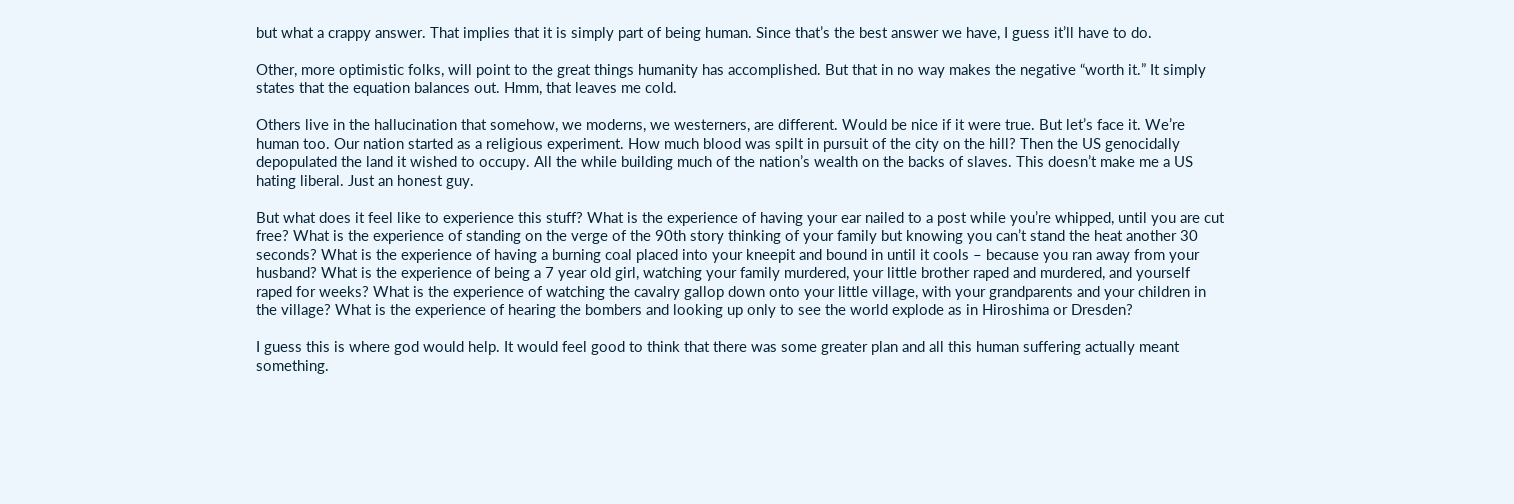but what a crappy answer. That implies that it is simply part of being human. Since that’s the best answer we have, I guess it’ll have to do.

Other, more optimistic folks, will point to the great things humanity has accomplished. But that in no way makes the negative “worth it.” It simply states that the equation balances out. Hmm, that leaves me cold.

Others live in the hallucination that somehow, we moderns, we westerners, are different. Would be nice if it were true. But let’s face it. We’re human too. Our nation started as a religious experiment. How much blood was spilt in pursuit of the city on the hill? Then the US genocidally depopulated the land it wished to occupy. All the while building much of the nation’s wealth on the backs of slaves. This doesn’t make me a US hating liberal. Just an honest guy.

But what does it feel like to experience this stuff? What is the experience of having your ear nailed to a post while you’re whipped, until you are cut free? What is the experience of standing on the verge of the 90th story thinking of your family but knowing you can’t stand the heat another 30 seconds? What is the experience of having a burning coal placed into your kneepit and bound in until it cools – because you ran away from your husband? What is the experience of being a 7 year old girl, watching your family murdered, your little brother raped and murdered, and yourself raped for weeks? What is the experience of watching the cavalry gallop down onto your little village, with your grandparents and your children in the village? What is the experience of hearing the bombers and looking up only to see the world explode as in Hiroshima or Dresden?

I guess this is where god would help. It would feel good to think that there was some greater plan and all this human suffering actually meant something.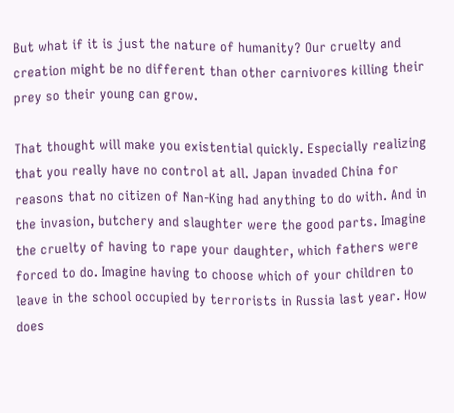But what if it is just the nature of humanity? Our cruelty and creation might be no different than other carnivores killing their prey so their young can grow.

That thought will make you existential quickly. Especially realizing that you really have no control at all. Japan invaded China for reasons that no citizen of Nan-King had anything to do with. And in the invasion, butchery and slaughter were the good parts. Imagine the cruelty of having to rape your daughter, which fathers were forced to do. Imagine having to choose which of your children to leave in the school occupied by terrorists in Russia last year. How does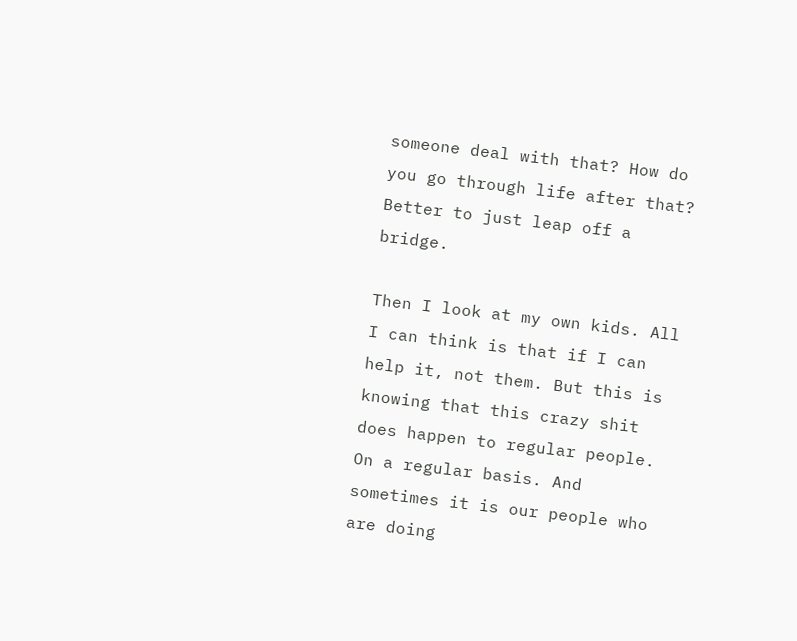someone deal with that? How do you go through life after that? Better to just leap off a bridge.

Then I look at my own kids. All I can think is that if I can help it, not them. But this is knowing that this crazy shit does happen to regular people. On a regular basis. And sometimes it is our people who are doing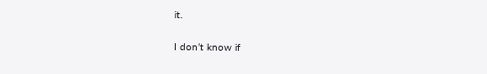it.

I don’t know if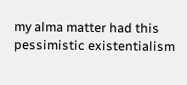my alma matter had this pessimistic existentialism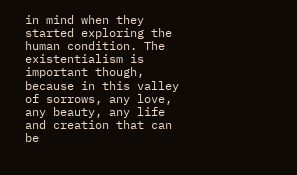in mind when they started exploring the human condition. The existentialism is important though, because in this valley of sorrows, any love, any beauty, any life and creation that can be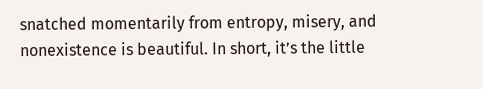snatched momentarily from entropy, misery, and nonexistence is beautiful. In short, it’s the little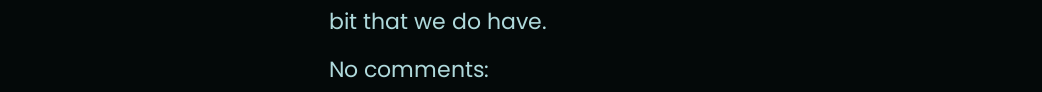bit that we do have.

No comments: